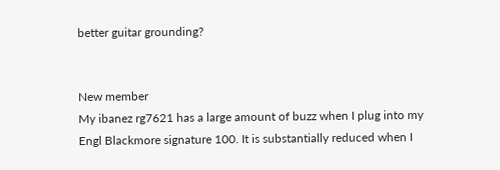better guitar grounding?


New member
My ibanez rg7621 has a large amount of buzz when I plug into my Engl Blackmore signature 100. It is substantially reduced when I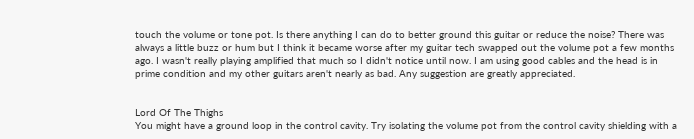touch the volume or tone pot. Is there anything I can do to better ground this guitar or reduce the noise? There was always a little buzz or hum but I think it became worse after my guitar tech swapped out the volume pot a few months ago. I wasn't really playing amplified that much so I didn't notice until now. I am using good cables and the head is in prime condition and my other guitars aren't nearly as bad. Any suggestion are greatly appreciated.


Lord Of The Thighs
You might have a ground loop in the control cavity. Try isolating the volume pot from the control cavity shielding with a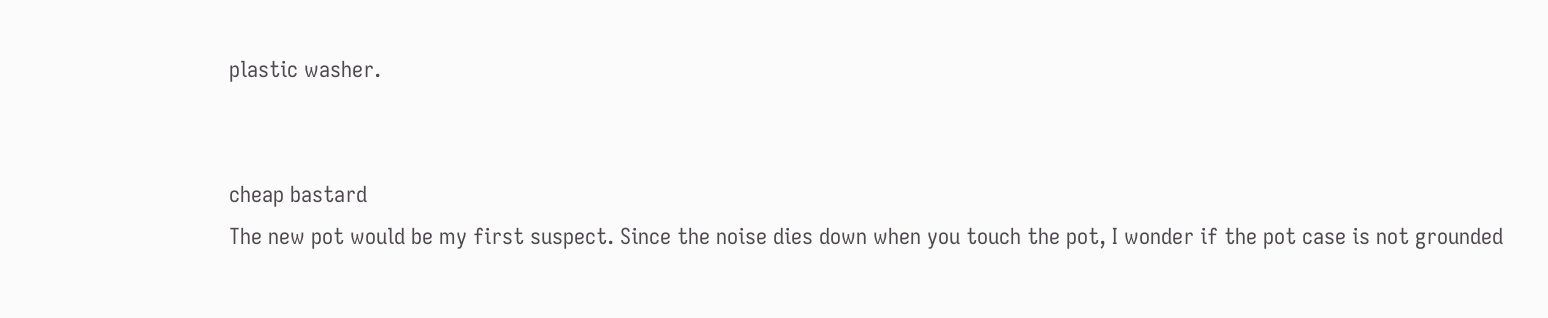plastic washer.


cheap bastard
The new pot would be my first suspect. Since the noise dies down when you touch the pot, I wonder if the pot case is not grounded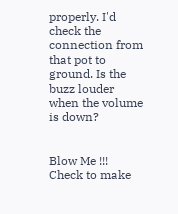properly. I'd check the connection from that pot to ground. Is the buzz louder when the volume is down?


Blow Me !!!
Check to make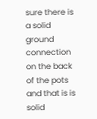sure there is a solid ground connection on the back of the pots and that is is solid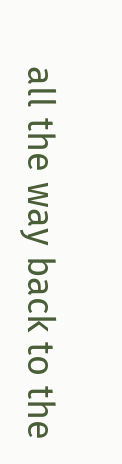all the way back to the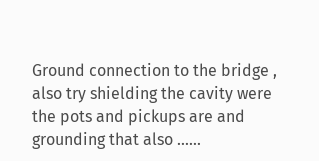Ground connection to the bridge , also try shielding the cavity were the pots and pickups are and grounding that also ......